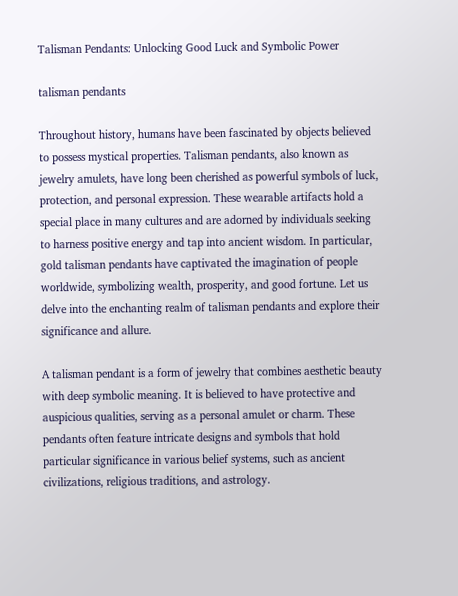Talisman Pendants: Unlocking Good Luck and Symbolic Power

talisman pendants

Throughout history, humans have been fascinated by objects believed to possess mystical properties. Talisman pendants, also known as jewelry amulets, have long been cherished as powerful symbols of luck, protection, and personal expression. These wearable artifacts hold a special place in many cultures and are adorned by individuals seeking to harness positive energy and tap into ancient wisdom. In particular, gold talisman pendants have captivated the imagination of people worldwide, symbolizing wealth, prosperity, and good fortune. Let us delve into the enchanting realm of talisman pendants and explore their significance and allure.

A talisman pendant is a form of jewelry that combines aesthetic beauty with deep symbolic meaning. It is believed to have protective and auspicious qualities, serving as a personal amulet or charm. These pendants often feature intricate designs and symbols that hold particular significance in various belief systems, such as ancient civilizations, religious traditions, and astrology.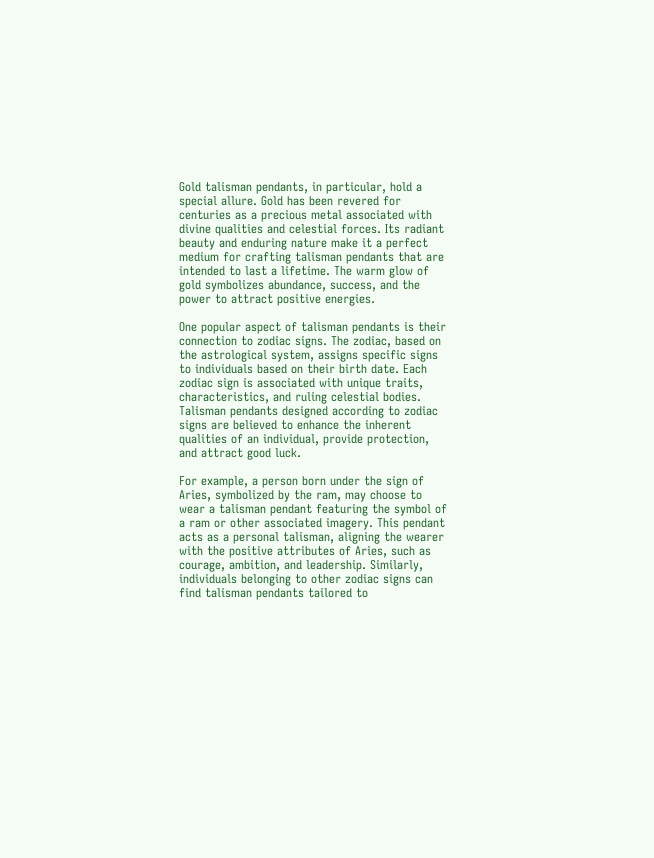Gold talisman pendants, in particular, hold a special allure. Gold has been revered for centuries as a precious metal associated with divine qualities and celestial forces. Its radiant beauty and enduring nature make it a perfect medium for crafting talisman pendants that are intended to last a lifetime. The warm glow of gold symbolizes abundance, success, and the power to attract positive energies.

One popular aspect of talisman pendants is their connection to zodiac signs. The zodiac, based on the astrological system, assigns specific signs to individuals based on their birth date. Each zodiac sign is associated with unique traits, characteristics, and ruling celestial bodies. Talisman pendants designed according to zodiac signs are believed to enhance the inherent qualities of an individual, provide protection, and attract good luck.

For example, a person born under the sign of Aries, symbolized by the ram, may choose to wear a talisman pendant featuring the symbol of a ram or other associated imagery. This pendant acts as a personal talisman, aligning the wearer with the positive attributes of Aries, such as courage, ambition, and leadership. Similarly, individuals belonging to other zodiac signs can find talisman pendants tailored to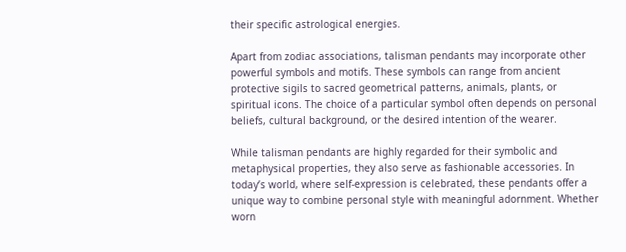their specific astrological energies.

Apart from zodiac associations, talisman pendants may incorporate other powerful symbols and motifs. These symbols can range from ancient protective sigils to sacred geometrical patterns, animals, plants, or spiritual icons. The choice of a particular symbol often depends on personal beliefs, cultural background, or the desired intention of the wearer.

While talisman pendants are highly regarded for their symbolic and metaphysical properties, they also serve as fashionable accessories. In today’s world, where self-expression is celebrated, these pendants offer a unique way to combine personal style with meaningful adornment. Whether worn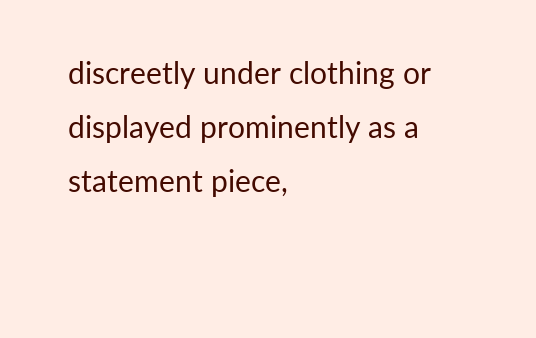discreetly under clothing or displayed prominently as a statement piece,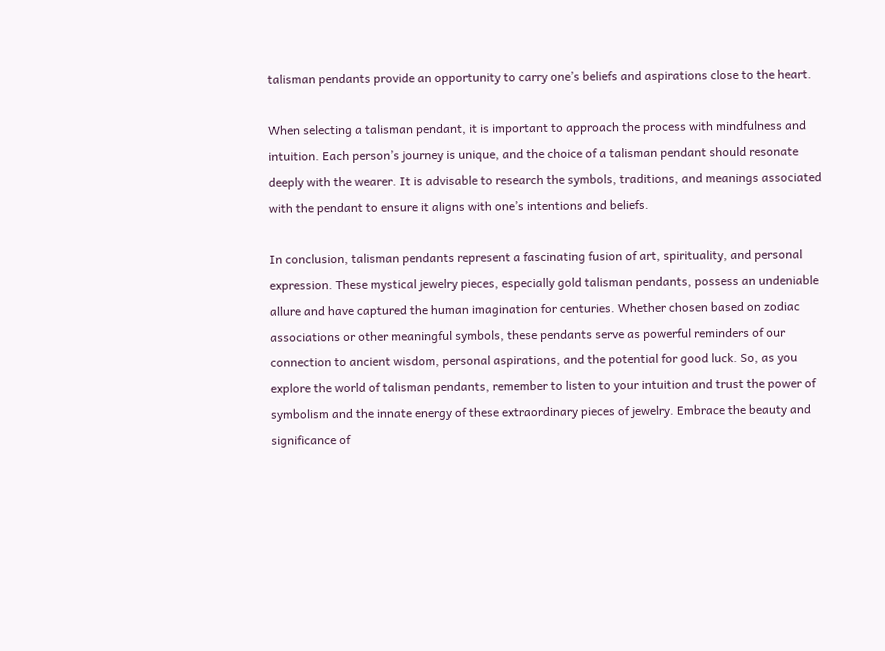talisman pendants provide an opportunity to carry one’s beliefs and aspirations close to the heart.

When selecting a talisman pendant, it is important to approach the process with mindfulness and intuition. Each person’s journey is unique, and the choice of a talisman pendant should resonate deeply with the wearer. It is advisable to research the symbols, traditions, and meanings associated with the pendant to ensure it aligns with one’s intentions and beliefs.

In conclusion, talisman pendants represent a fascinating fusion of art, spirituality, and personal expression. These mystical jewelry pieces, especially gold talisman pendants, possess an undeniable allure and have captured the human imagination for centuries. Whether chosen based on zodiac associations or other meaningful symbols, these pendants serve as powerful reminders of our connection to ancient wisdom, personal aspirations, and the potential for good luck. So, as you explore the world of talisman pendants, remember to listen to your intuition and trust the power of symbolism and the innate energy of these extraordinary pieces of jewelry. Embrace the beauty and significance of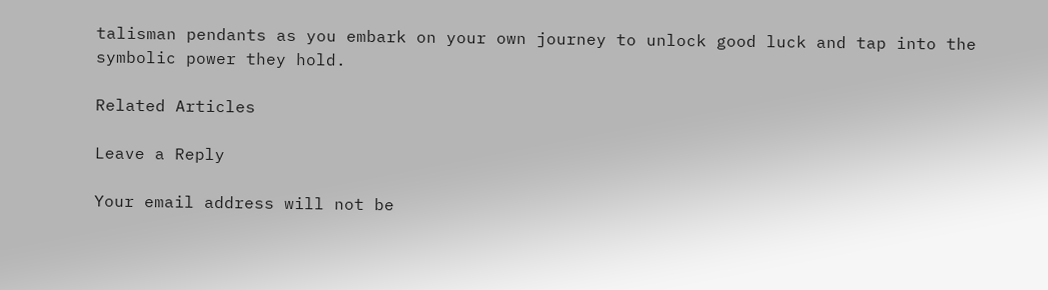talisman pendants as you embark on your own journey to unlock good luck and tap into the symbolic power they hold.

Related Articles

Leave a Reply

Your email address will not be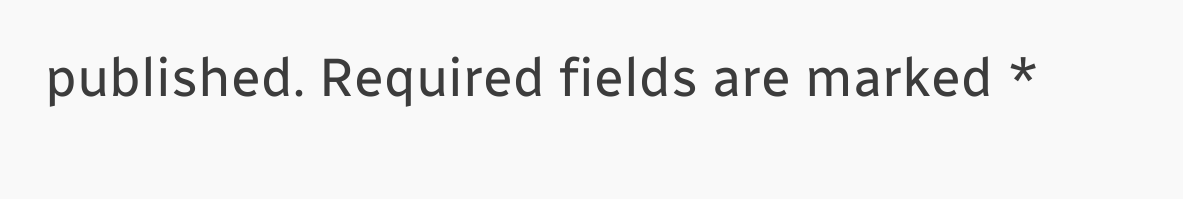published. Required fields are marked *